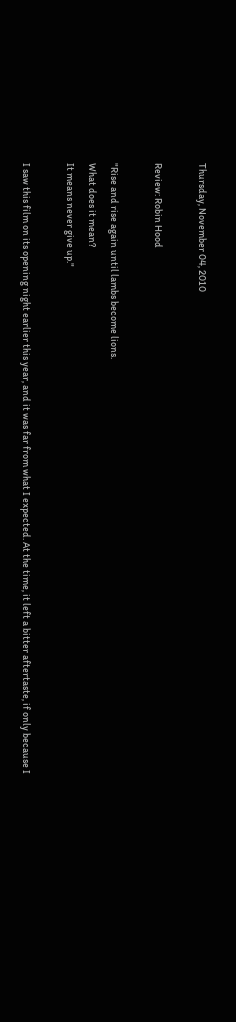Thursday, November 04, 2010

Review: Robin Hood

"Rise and rise again until lambs become lions.
What does it mean?
It means never give up."

I saw this film on its opening night earlier this year, and it was far from what I expected. At the time, it left a bitter aftertaste, if only because I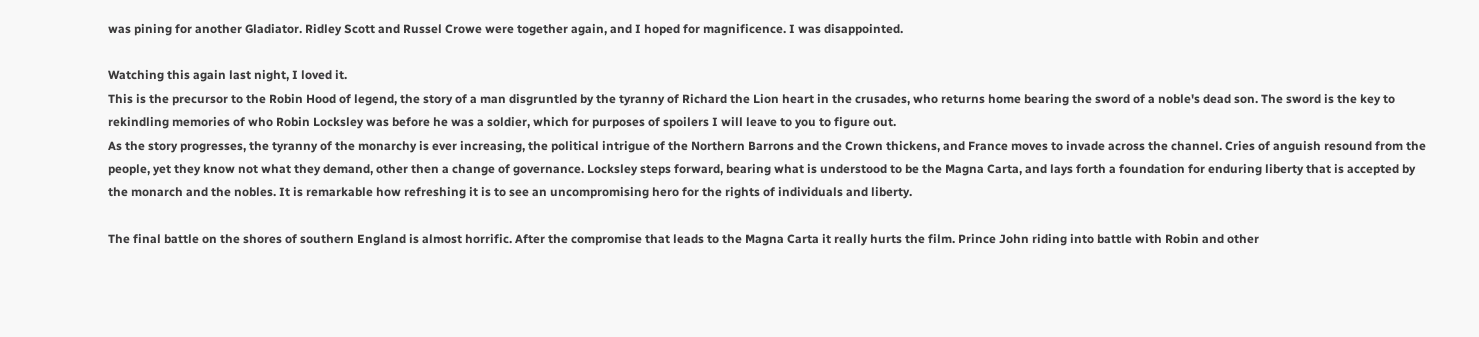was pining for another Gladiator. Ridley Scott and Russel Crowe were together again, and I hoped for magnificence. I was disappointed.

Watching this again last night, I loved it.
This is the precursor to the Robin Hood of legend, the story of a man disgruntled by the tyranny of Richard the Lion heart in the crusades, who returns home bearing the sword of a noble's dead son. The sword is the key to rekindling memories of who Robin Locksley was before he was a soldier, which for purposes of spoilers I will leave to you to figure out.
As the story progresses, the tyranny of the monarchy is ever increasing, the political intrigue of the Northern Barrons and the Crown thickens, and France moves to invade across the channel. Cries of anguish resound from the people, yet they know not what they demand, other then a change of governance. Locksley steps forward, bearing what is understood to be the Magna Carta, and lays forth a foundation for enduring liberty that is accepted by the monarch and the nobles. It is remarkable how refreshing it is to see an uncompromising hero for the rights of individuals and liberty.

The final battle on the shores of southern England is almost horrific. After the compromise that leads to the Magna Carta it really hurts the film. Prince John riding into battle with Robin and other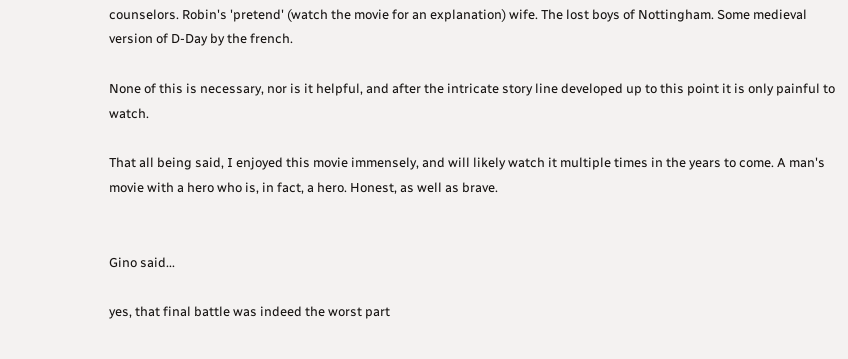counselors. Robin's 'pretend' (watch the movie for an explanation) wife. The lost boys of Nottingham. Some medieval version of D-Day by the french.

None of this is necessary, nor is it helpful, and after the intricate story line developed up to this point it is only painful to watch.

That all being said, I enjoyed this movie immensely, and will likely watch it multiple times in the years to come. A man's movie with a hero who is, in fact, a hero. Honest, as well as brave.


Gino said...

yes, that final battle was indeed the worst part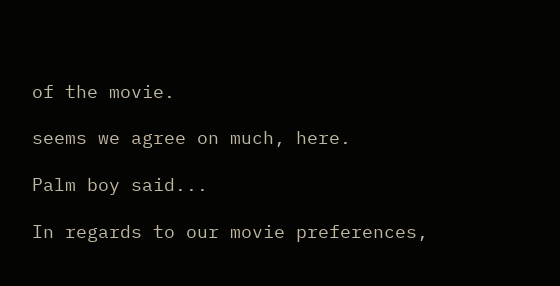of the movie.

seems we agree on much, here.

Palm boy said...

In regards to our movie preferences,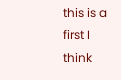this is a first I think